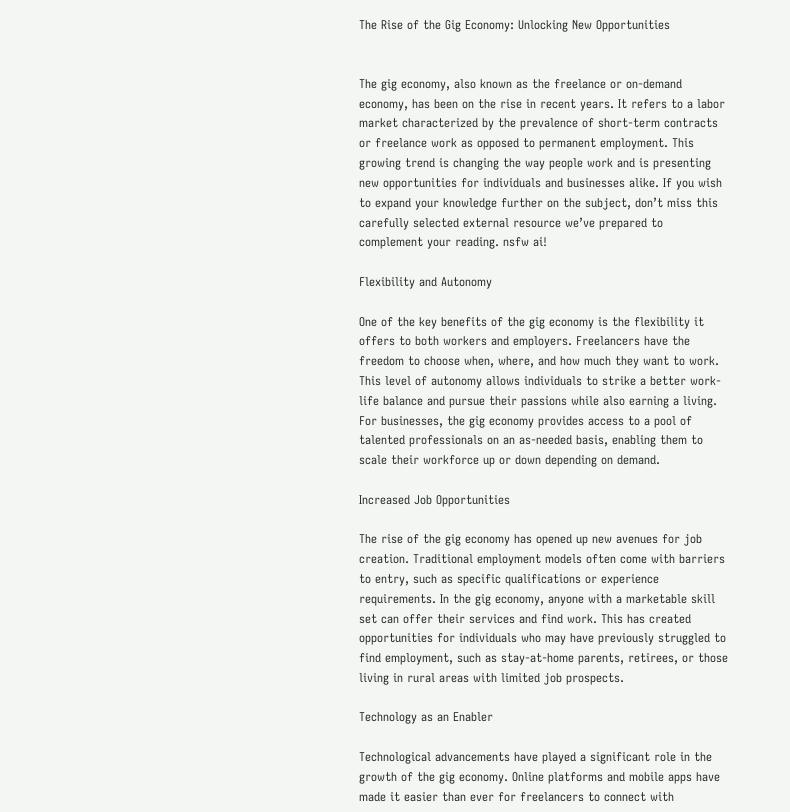The Rise of the Gig Economy: Unlocking New Opportunities


The gig economy, also known as the freelance or on-demand economy, has been on the rise in recent years. It refers to a labor market characterized by the prevalence of short-term contracts or freelance work as opposed to permanent employment. This growing trend is changing the way people work and is presenting new opportunities for individuals and businesses alike. If you wish to expand your knowledge further on the subject, don’t miss this carefully selected external resource we’ve prepared to complement your reading. nsfw ai!

Flexibility and Autonomy

One of the key benefits of the gig economy is the flexibility it offers to both workers and employers. Freelancers have the freedom to choose when, where, and how much they want to work. This level of autonomy allows individuals to strike a better work-life balance and pursue their passions while also earning a living. For businesses, the gig economy provides access to a pool of talented professionals on an as-needed basis, enabling them to scale their workforce up or down depending on demand.

Increased Job Opportunities

The rise of the gig economy has opened up new avenues for job creation. Traditional employment models often come with barriers to entry, such as specific qualifications or experience requirements. In the gig economy, anyone with a marketable skill set can offer their services and find work. This has created opportunities for individuals who may have previously struggled to find employment, such as stay-at-home parents, retirees, or those living in rural areas with limited job prospects.

Technology as an Enabler

Technological advancements have played a significant role in the growth of the gig economy. Online platforms and mobile apps have made it easier than ever for freelancers to connect with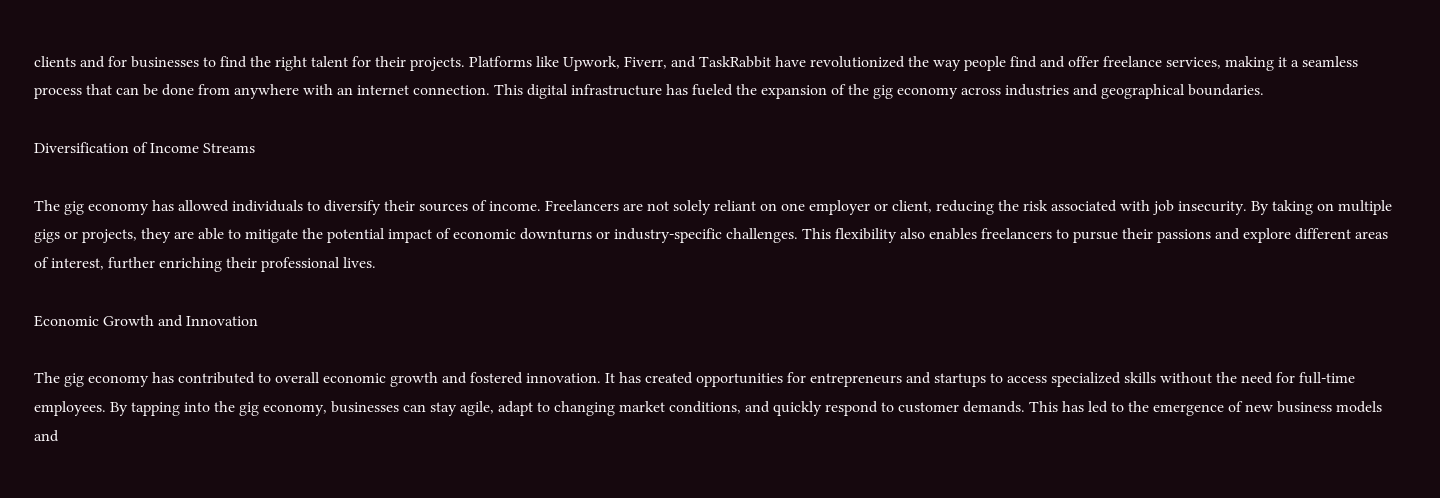clients and for businesses to find the right talent for their projects. Platforms like Upwork, Fiverr, and TaskRabbit have revolutionized the way people find and offer freelance services, making it a seamless process that can be done from anywhere with an internet connection. This digital infrastructure has fueled the expansion of the gig economy across industries and geographical boundaries.

Diversification of Income Streams

The gig economy has allowed individuals to diversify their sources of income. Freelancers are not solely reliant on one employer or client, reducing the risk associated with job insecurity. By taking on multiple gigs or projects, they are able to mitigate the potential impact of economic downturns or industry-specific challenges. This flexibility also enables freelancers to pursue their passions and explore different areas of interest, further enriching their professional lives.

Economic Growth and Innovation

The gig economy has contributed to overall economic growth and fostered innovation. It has created opportunities for entrepreneurs and startups to access specialized skills without the need for full-time employees. By tapping into the gig economy, businesses can stay agile, adapt to changing market conditions, and quickly respond to customer demands. This has led to the emergence of new business models and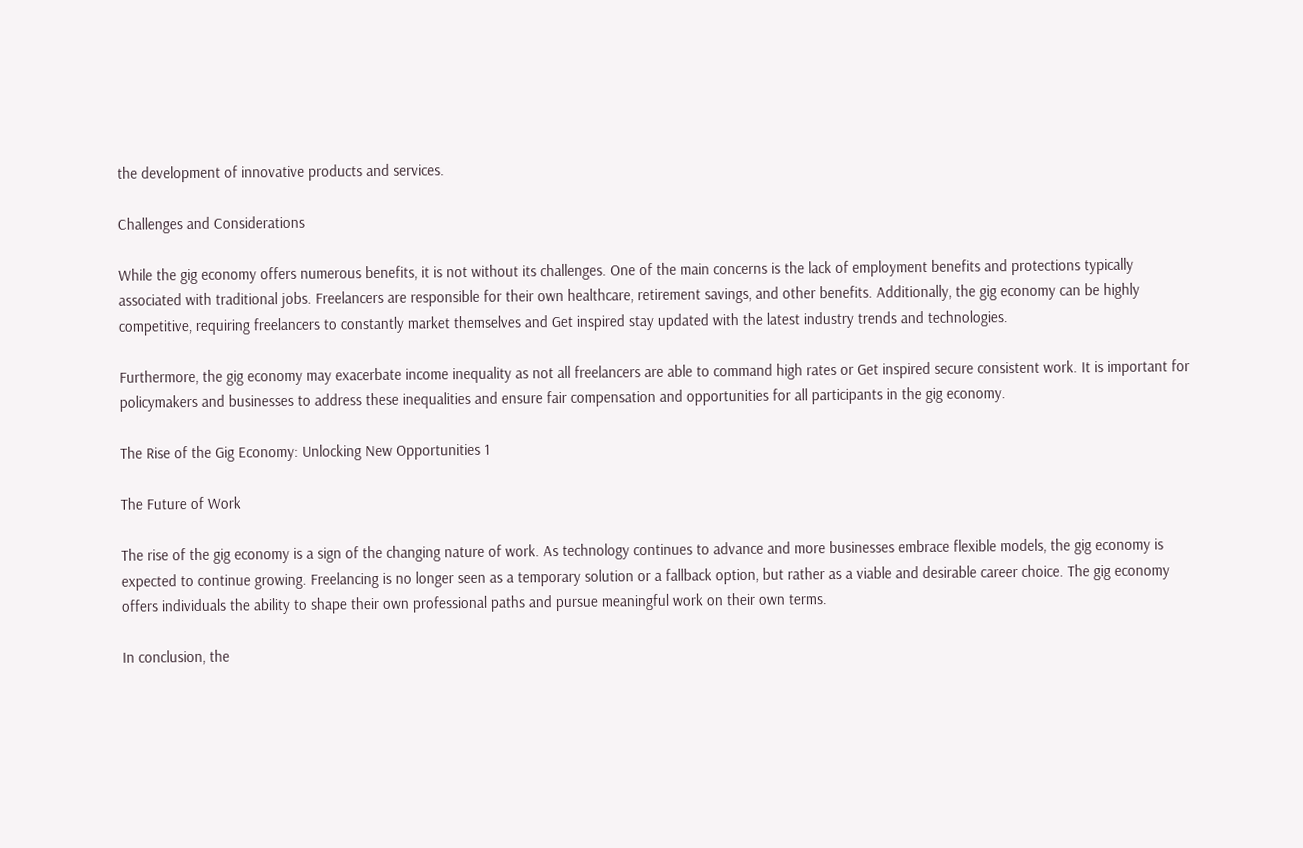the development of innovative products and services.

Challenges and Considerations

While the gig economy offers numerous benefits, it is not without its challenges. One of the main concerns is the lack of employment benefits and protections typically associated with traditional jobs. Freelancers are responsible for their own healthcare, retirement savings, and other benefits. Additionally, the gig economy can be highly competitive, requiring freelancers to constantly market themselves and Get inspired stay updated with the latest industry trends and technologies.

Furthermore, the gig economy may exacerbate income inequality as not all freelancers are able to command high rates or Get inspired secure consistent work. It is important for policymakers and businesses to address these inequalities and ensure fair compensation and opportunities for all participants in the gig economy.

The Rise of the Gig Economy: Unlocking New Opportunities 1

The Future of Work

The rise of the gig economy is a sign of the changing nature of work. As technology continues to advance and more businesses embrace flexible models, the gig economy is expected to continue growing. Freelancing is no longer seen as a temporary solution or a fallback option, but rather as a viable and desirable career choice. The gig economy offers individuals the ability to shape their own professional paths and pursue meaningful work on their own terms.

In conclusion, the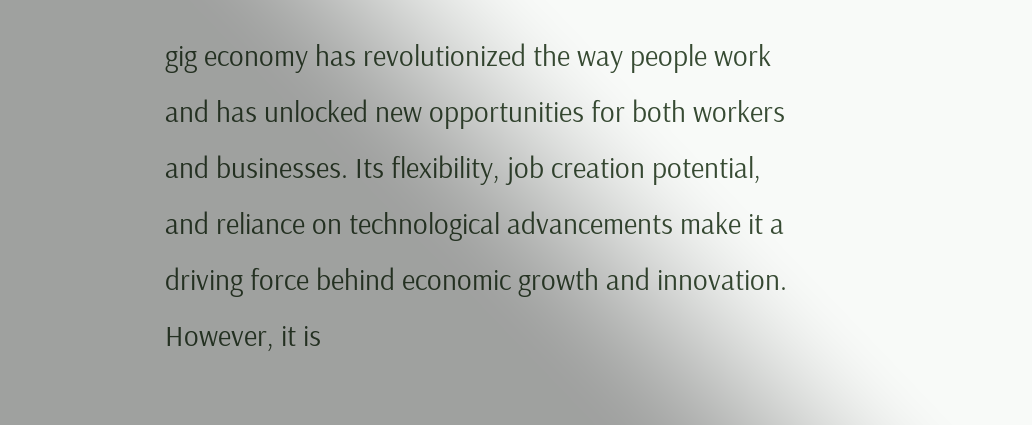gig economy has revolutionized the way people work and has unlocked new opportunities for both workers and businesses. Its flexibility, job creation potential, and reliance on technological advancements make it a driving force behind economic growth and innovation. However, it is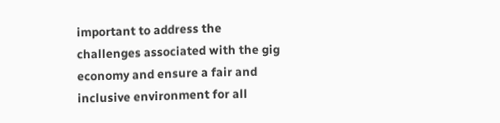important to address the challenges associated with the gig economy and ensure a fair and inclusive environment for all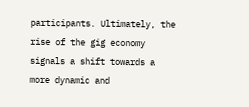participants. Ultimately, the rise of the gig economy signals a shift towards a more dynamic and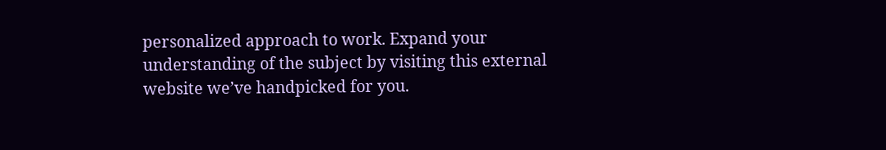personalized approach to work. Expand your understanding of the subject by visiting this external website we’ve handpicked for you.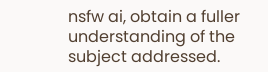nsfw ai, obtain a fuller understanding of the subject addressed.